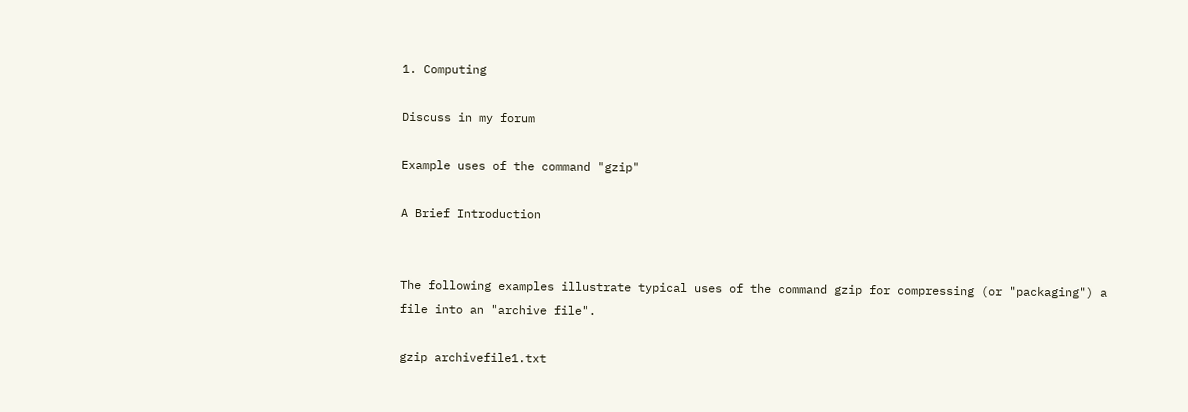1. Computing

Discuss in my forum

Example uses of the command "gzip"

A Brief Introduction


The following examples illustrate typical uses of the command gzip for compressing (or "packaging") a file into an "archive file".

gzip archivefile1.txt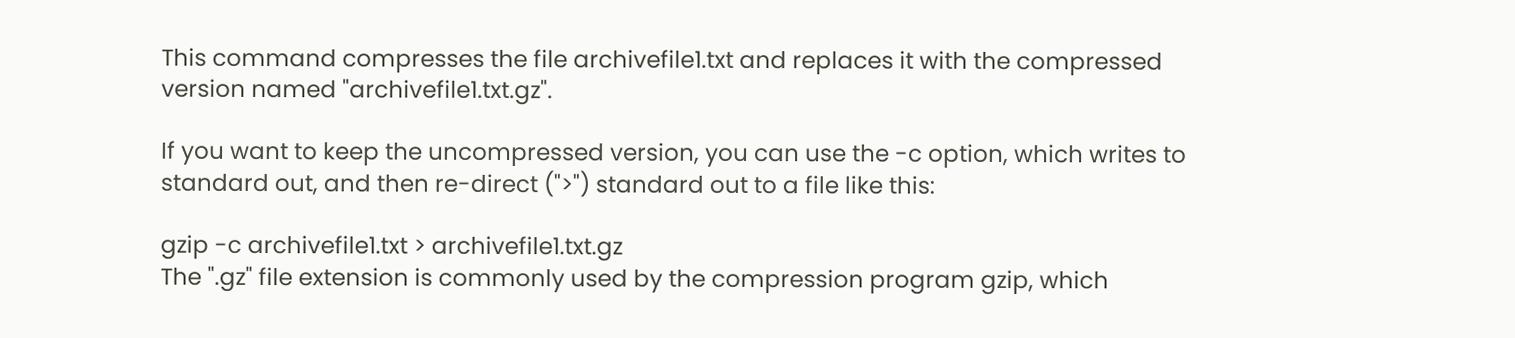This command compresses the file archivefile1.txt and replaces it with the compressed version named "archivefile1.txt.gz".

If you want to keep the uncompressed version, you can use the -c option, which writes to standard out, and then re-direct (">") standard out to a file like this:

gzip -c archivefile1.txt > archivefile1.txt.gz
The ".gz" file extension is commonly used by the compression program gzip, which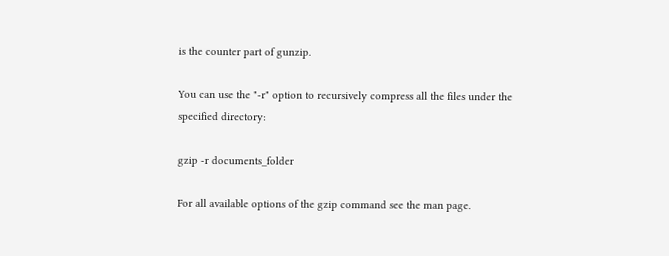is the counter part of gunzip.

You can use the "-r" option to recursively compress all the files under the specified directory:

gzip -r documents_folder

For all available options of the gzip command see the man page.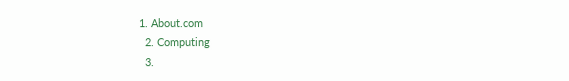1. About.com
  2. Computing
  3.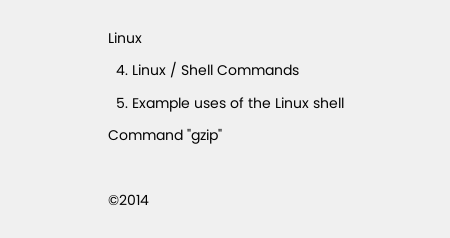Linux
  4. Linux / Shell Commands
  5. Example uses of the Linux shell Command "gzip"

©2014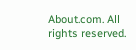About.com. All rights reserved.